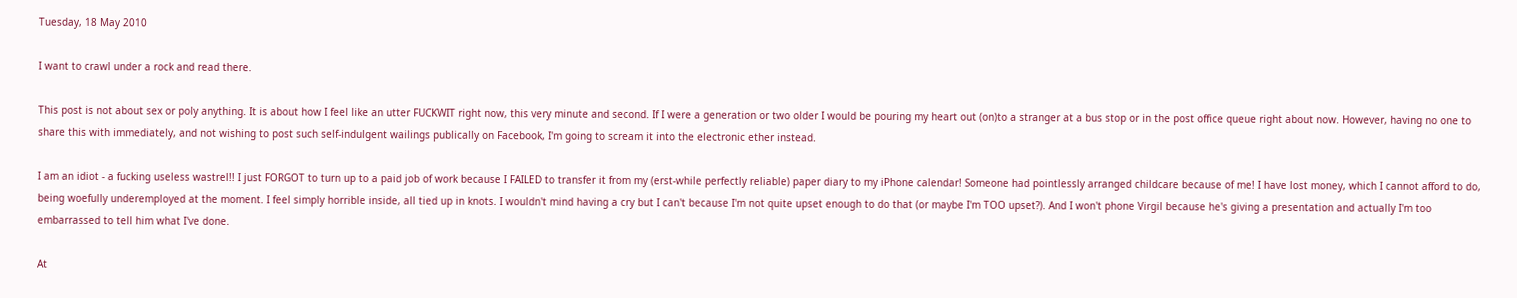Tuesday, 18 May 2010

I want to crawl under a rock and read there.

This post is not about sex or poly anything. It is about how I feel like an utter FUCKWIT right now, this very minute and second. If I were a generation or two older I would be pouring my heart out (on)to a stranger at a bus stop or in the post office queue right about now. However, having no one to share this with immediately, and not wishing to post such self-indulgent wailings publically on Facebook, I'm going to scream it into the electronic ether instead.

I am an idiot - a fucking useless wastrel!! I just FORGOT to turn up to a paid job of work because I FAILED to transfer it from my (erst-while perfectly reliable) paper diary to my iPhone calendar! Someone had pointlessly arranged childcare because of me! I have lost money, which I cannot afford to do, being woefully underemployed at the moment. I feel simply horrible inside, all tied up in knots. I wouldn't mind having a cry but I can't because I'm not quite upset enough to do that (or maybe I'm TOO upset?). And I won't phone Virgil because he's giving a presentation and actually I'm too embarrassed to tell him what I've done.

At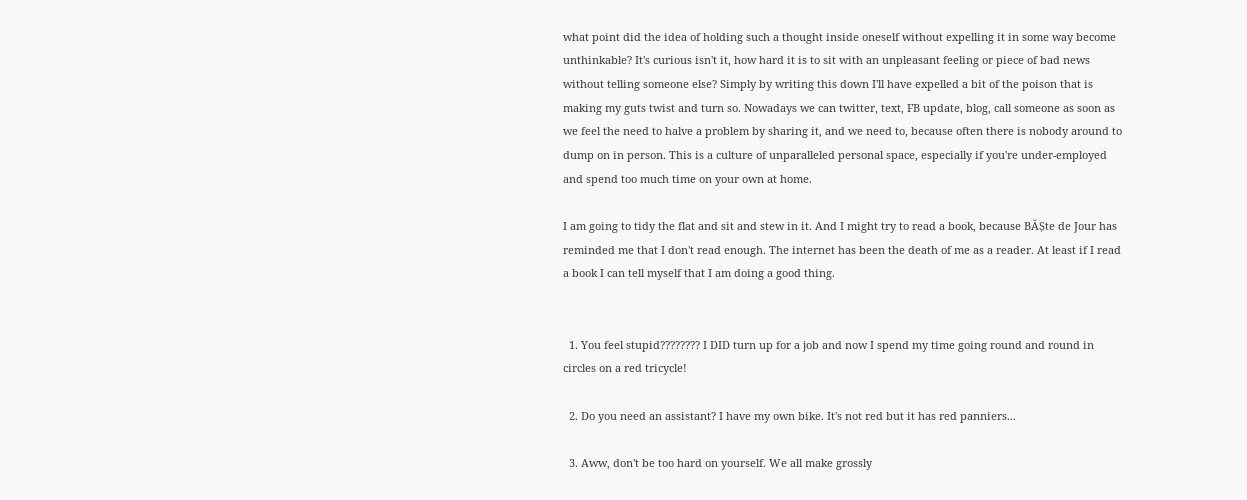what point did the idea of holding such a thought inside oneself without expelling it in some way become unthinkable? It's curious isn't it, how hard it is to sit with an unpleasant feeling or piece of bad news without telling someone else? Simply by writing this down I'll have expelled a bit of the poison that is making my guts twist and turn so. Nowadays we can twitter, text, FB update, blog, call someone as soon as we feel the need to halve a problem by sharing it, and we need to, because often there is nobody around to dump on in person. This is a culture of unparalleled personal space, especially if you're under-employed and spend too much time on your own at home.

I am going to tidy the flat and sit and stew in it. And I might try to read a book, because BĂȘte de Jour has reminded me that I don't read enough. The internet has been the death of me as a reader. At least if I read a book I can tell myself that I am doing a good thing.


  1. You feel stupid???????? I DID turn up for a job and now I spend my time going round and round in circles on a red tricycle!

  2. Do you need an assistant? I have my own bike. It's not red but it has red panniers...

  3. Aww, don't be too hard on yourself. We all make grossly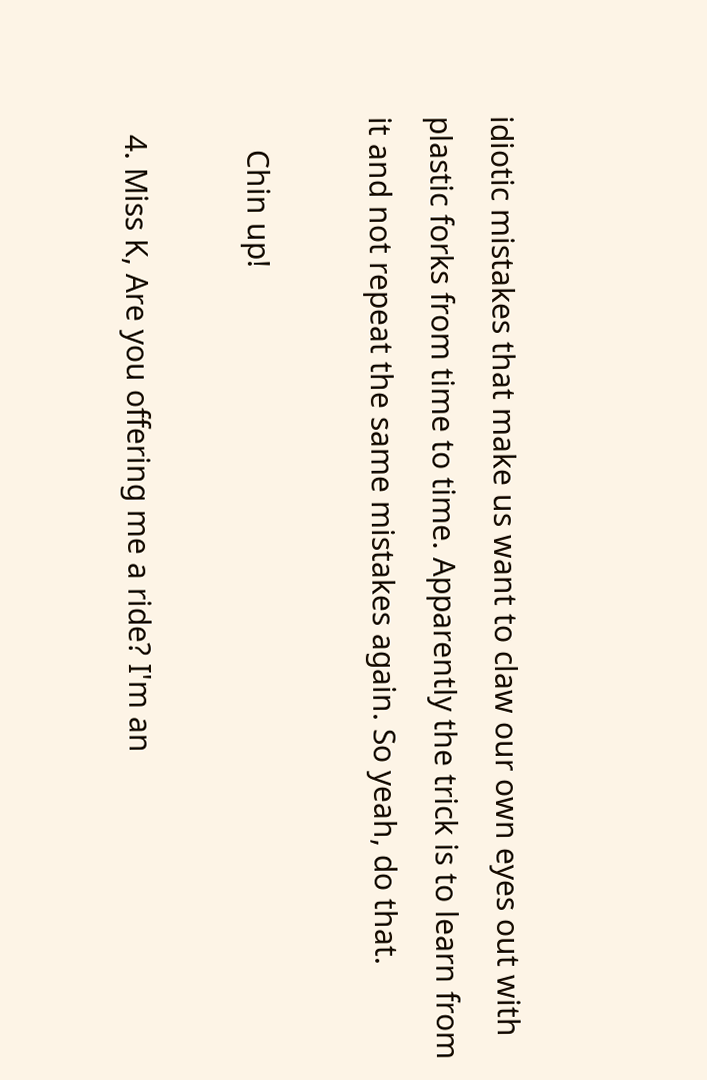idiotic mistakes that make us want to claw our own eyes out with plastic forks from time to time. Apparently the trick is to learn from it and not repeat the same mistakes again. So yeah, do that.

    Chin up!

  4. Miss K, Are you offering me a ride? I'm an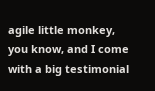agile little monkey, you know, and I come with a big testimonial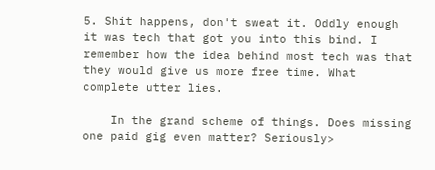5. Shit happens, don't sweat it. Oddly enough it was tech that got you into this bind. I remember how the idea behind most tech was that they would give us more free time. What complete utter lies.

    In the grand scheme of things. Does missing one paid gig even matter? Seriously>